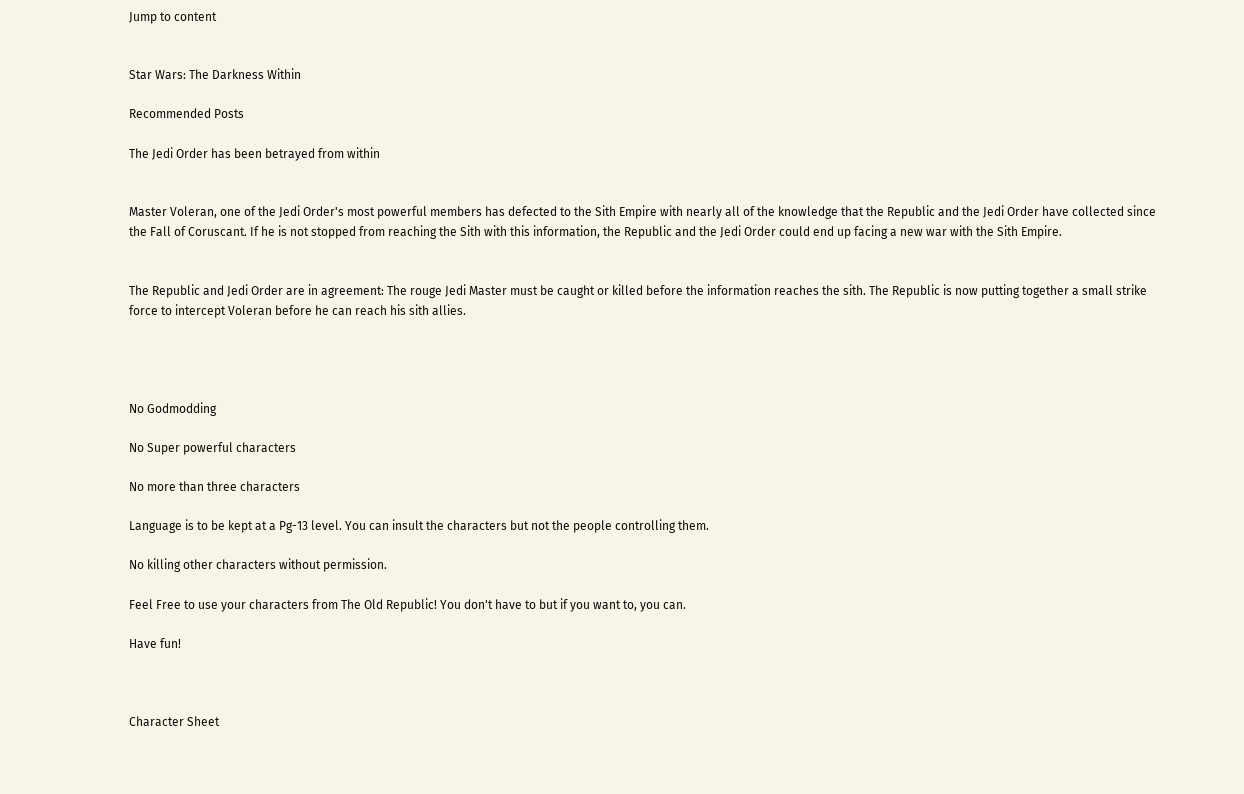Jump to content


Star Wars: The Darkness Within

Recommended Posts

The Jedi Order has been betrayed from within


Master Voleran, one of the Jedi Order's most powerful members has defected to the Sith Empire with nearly all of the knowledge that the Republic and the Jedi Order have collected since the Fall of Coruscant. If he is not stopped from reaching the Sith with this information, the Republic and the Jedi Order could end up facing a new war with the Sith Empire.


The Republic and Jedi Order are in agreement: The rouge Jedi Master must be caught or killed before the information reaches the sith. The Republic is now putting together a small strike force to intercept Voleran before he can reach his sith allies.




No Godmodding

No Super powerful characters

No more than three characters

Language is to be kept at a Pg-13 level. You can insult the characters but not the people controlling them.

No killing other characters without permission.

Feel Free to use your characters from The Old Republic! You don't have to but if you want to, you can.

Have fun!



Character Sheet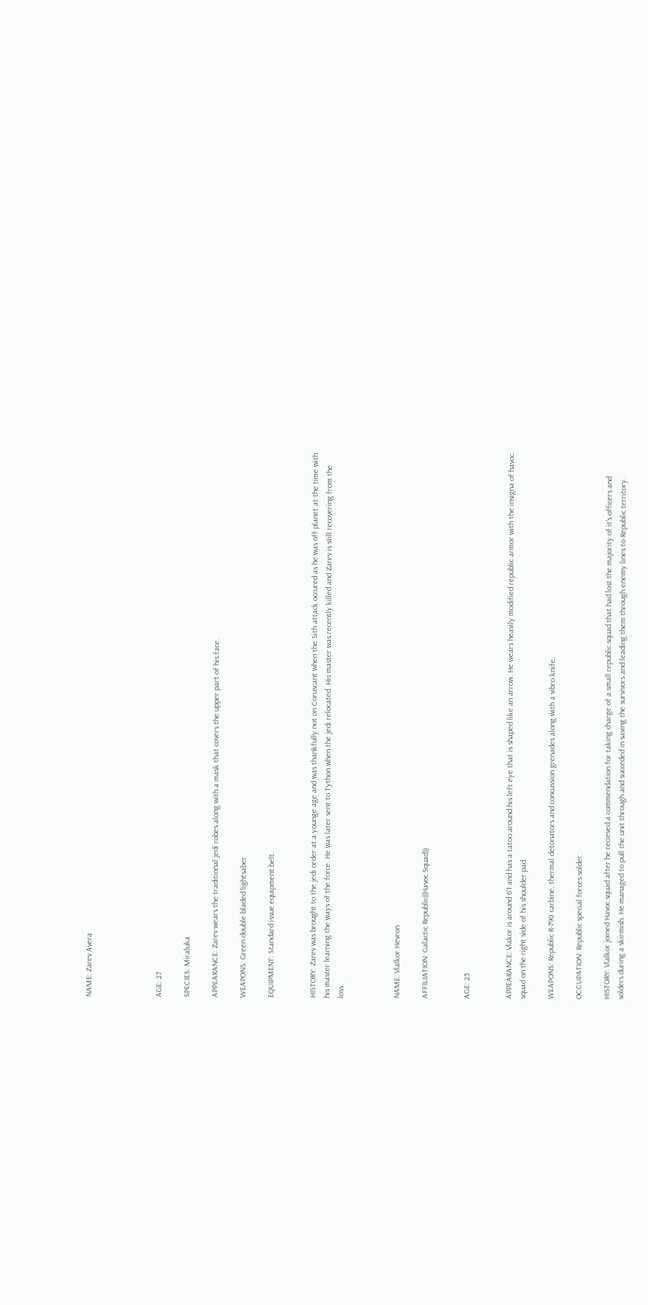NAME: Zarev Avera




AGE: 27

SPECIES: Miraluka

APPEARANCE: Zarev wears the traditional jedi robes along with a mask that covers the upper part of his face.

WEAPONS: Green double bladed lightsaber

EQUIPMENT: Standard issue equipment belt.


HISTORY: Zarev was brought to the jedi order at a younge age and was thankfully not on Coruscant when the Sith attack occured as he was off planet at the time with his master learning the ways of the force. He was later sent to Tython when the jedi relocated. His master was recently killed and Zarev is still recovering from the loss.



NAME: Vlalkor Hevron

AFFILIATION: Galactic Republic((Havoc Squad))


AGE: 25


APPEARANCE: Vlakor is around 6'1 and has a tatoo around his left eye that is shaped like an arrow. He wears heavily modified republic armor with the insigna of havoc squad on the right side of his shoulder pad.

WEAPONS: Republic R-790 carbine, thermal detonators and concussion grenades along with a vibro knife.

OCCUPATION: Republic special forces solder.

HISTORY: Vlalkor joined Havoc squad after he recieved a commendation for taking charge of a small republic squad that had lost the majority of it's officers and solders during a skirmish. He managed to pull the unit through and succeded in saving the survivors and leading them through enemy lines to Republic territory.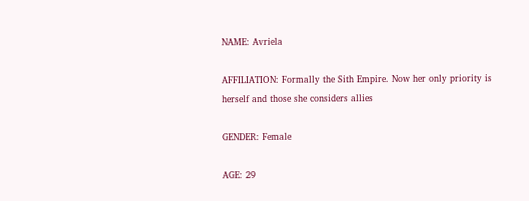NAME: Avriela

AFFILIATION: Formally the Sith Empire. Now her only priority is herself and those she considers allies

GENDER: Female

AGE: 29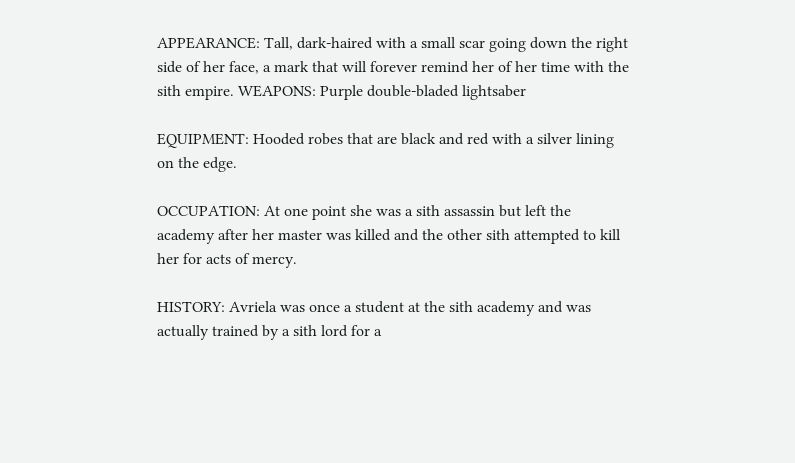APPEARANCE: Tall, dark-haired with a small scar going down the right side of her face, a mark that will forever remind her of her time with the sith empire. WEAPONS: Purple double-bladed lightsaber

EQUIPMENT: Hooded robes that are black and red with a silver lining on the edge.

OCCUPATION: At one point she was a sith assassin but left the academy after her master was killed and the other sith attempted to kill her for acts of mercy.

HISTORY: Avriela was once a student at the sith academy and was actually trained by a sith lord for a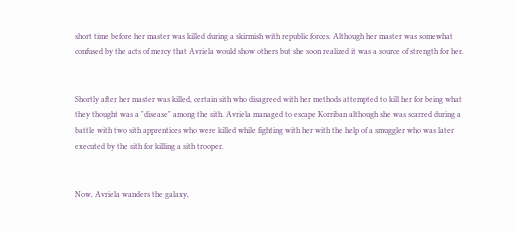short time before her master was killed during a skirmish with republic forces. Although her master was somewhat confused by the acts of mercy that Avriela would show others but she soon realized it was a source of strength for her.


Shortly after her master was killed, certain sith who disagreed with her methods attempted to kill her for being what they thought was a "disease" among the sith. Avriela managed to escape Korriban although she was scarred during a battle with two sith apprentices who were killed while fighting with her with the help of a smuggler who was later executed by the sith for killing a sith trooper.


Now, Avriela wanders the galaxy,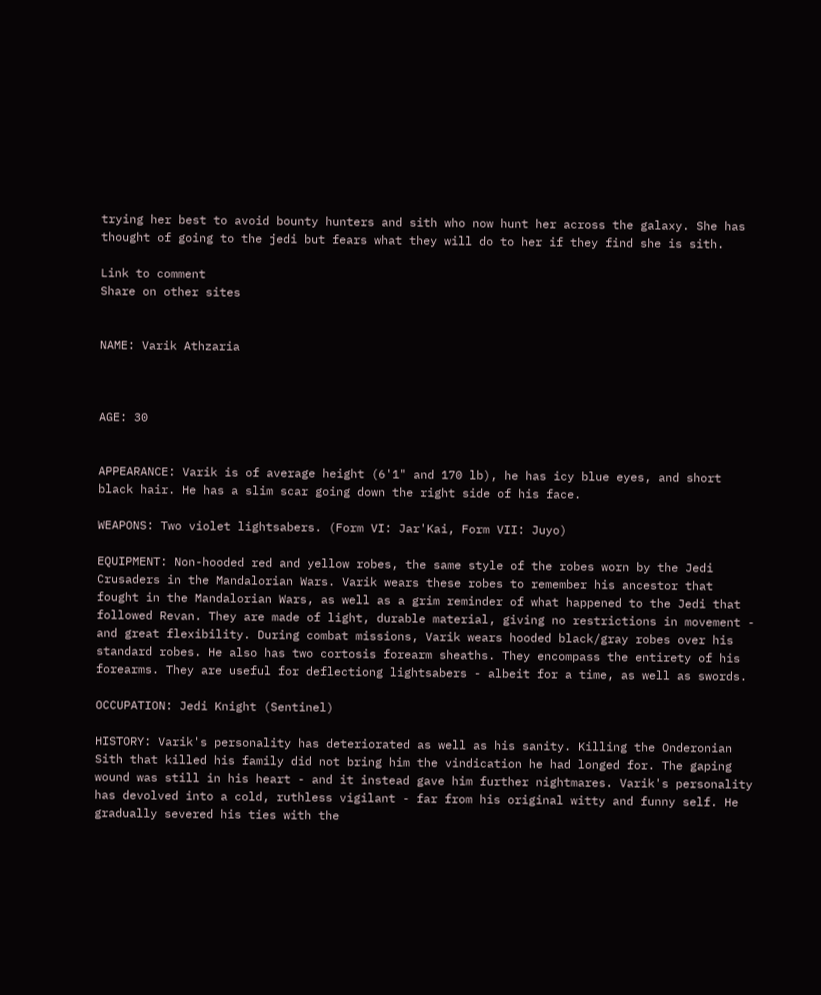trying her best to avoid bounty hunters and sith who now hunt her across the galaxy. She has thought of going to the jedi but fears what they will do to her if they find she is sith.

Link to comment
Share on other sites


NAME: Varik Athzaria



AGE: 30


APPEARANCE: Varik is of average height (6'1" and 170 lb), he has icy blue eyes, and short black hair. He has a slim scar going down the right side of his face.

WEAPONS: Two violet lightsabers. (Form VI: Jar'Kai, Form VII: Juyo)

EQUIPMENT: Non-hooded red and yellow robes, the same style of the robes worn by the Jedi Crusaders in the Mandalorian Wars. Varik wears these robes to remember his ancestor that fought in the Mandalorian Wars, as well as a grim reminder of what happened to the Jedi that followed Revan. They are made of light, durable material, giving no restrictions in movement - and great flexibility. During combat missions, Varik wears hooded black/gray robes over his standard robes. He also has two cortosis forearm sheaths. They encompass the entirety of his forearms. They are useful for deflectiong lightsabers - albeit for a time, as well as swords.

OCCUPATION: Jedi Knight (Sentinel)

HISTORY: Varik's personality has deteriorated as well as his sanity. Killing the Onderonian Sith that killed his family did not bring him the vindication he had longed for. The gaping wound was still in his heart - and it instead gave him further nightmares. Varik's personality has devolved into a cold, ruthless vigilant - far from his original witty and funny self. He gradually severed his ties with the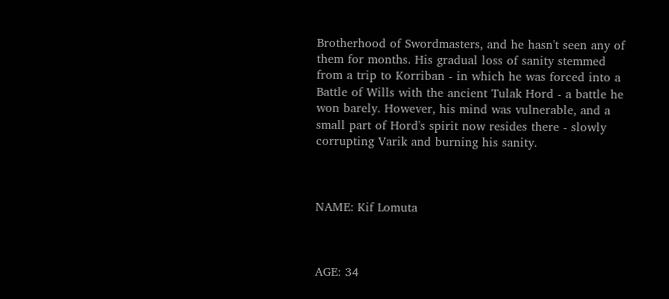Brotherhood of Swordmasters, and he hasn't seen any of them for months. His gradual loss of sanity stemmed from a trip to Korriban - in which he was forced into a Battle of Wills with the ancient Tulak Hord - a battle he won barely. However, his mind was vulnerable, and a small part of Hord's spirit now resides there - slowly corrupting Varik and burning his sanity.



NAME: Kif Lomuta



AGE: 34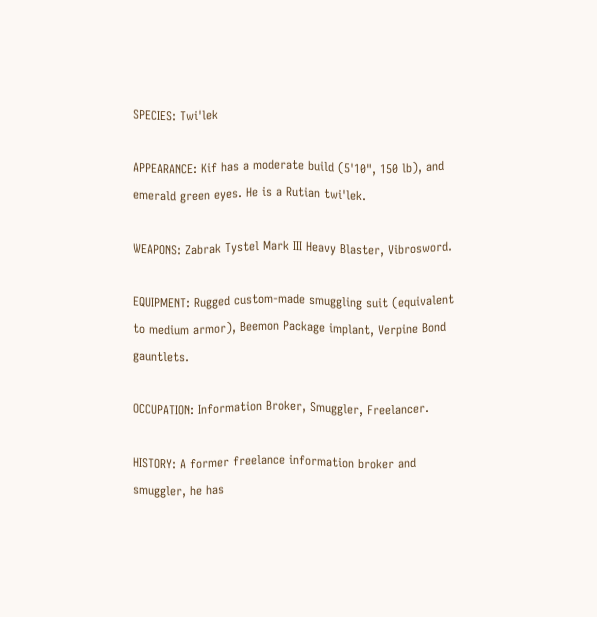SPECIES: Twi'lek

APPEARANCE: Kif has a moderate build (5'10", 150 lb), and emerald green eyes. He is a Rutian twi'lek.

WEAPONS: Zabrak Tystel Mark III Heavy Blaster, Vibrosword.

EQUIPMENT: Rugged custom-made smuggling suit (equivalent to medium armor), Beemon Package implant, Verpine Bond gauntlets.

OCCUPATION: Information Broker, Smuggler, Freelancer.

HISTORY: A former freelance information broker and smuggler, he has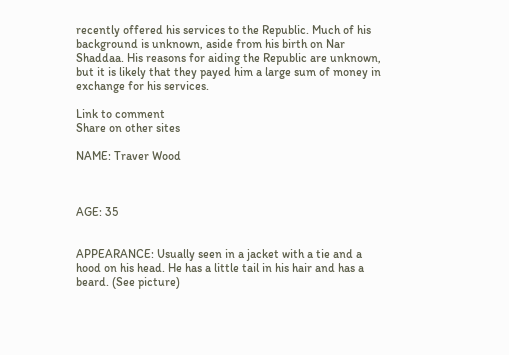recently offered his services to the Republic. Much of his background is unknown, aside from his birth on Nar Shaddaa. His reasons for aiding the Republic are unknown, but it is likely that they payed him a large sum of money in exchange for his services.

Link to comment
Share on other sites

NAME: Traver Wood



AGE: 35


APPEARANCE: Usually seen in a jacket with a tie and a hood on his head. He has a little tail in his hair and has a beard. (See picture)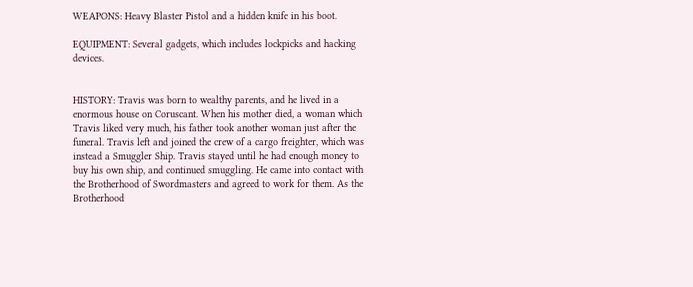WEAPONS: Heavy Blaster Pistol and a hidden knife in his boot.

EQUIPMENT: Several gadgets, which includes lockpicks and hacking devices.


HISTORY: Travis was born to wealthy parents, and he lived in a enormous house on Coruscant. When his mother died, a woman which Travis liked very much, his father took another woman just after the funeral. Travis left and joined the crew of a cargo freighter, which was instead a Smuggler Ship. Travis stayed until he had enough money to buy his own ship, and continued smuggling. He came into contact with the Brotherhood of Swordmasters and agreed to work for them. As the Brotherhood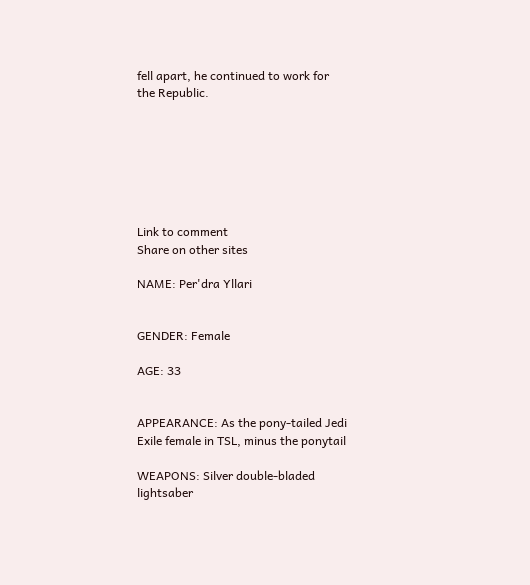fell apart, he continued to work for the Republic.







Link to comment
Share on other sites

NAME: Per'dra Yllari


GENDER: Female

AGE: 33


APPEARANCE: As the pony-tailed Jedi Exile female in TSL, minus the ponytail

WEAPONS: Silver double-bladed lightsaber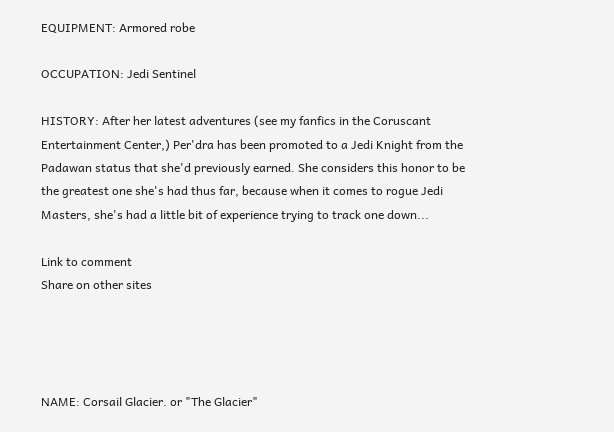EQUIPMENT: Armored robe

OCCUPATION: Jedi Sentinel

HISTORY: After her latest adventures (see my fanfics in the Coruscant Entertainment Center,) Per'dra has been promoted to a Jedi Knight from the Padawan status that she'd previously earned. She considers this honor to be the greatest one she's had thus far, because when it comes to rogue Jedi Masters, she's had a little bit of experience trying to track one down...

Link to comment
Share on other sites




NAME: Corsail Glacier. or "The Glacier"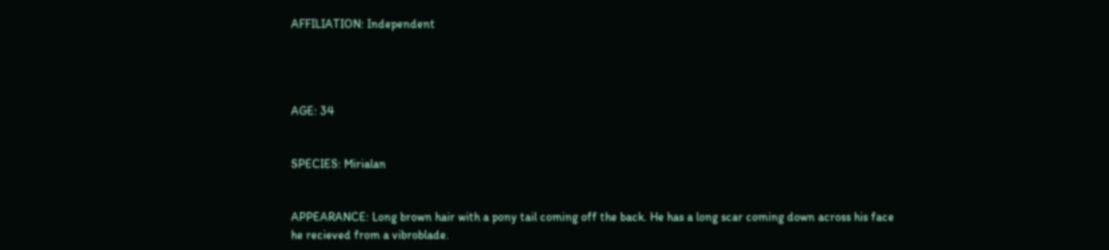AFFILIATION: Independent




AGE: 34


SPECIES: Mirialan


APPEARANCE: Long brown hair with a pony tail coming off the back. He has a long scar coming down across his face he recieved from a vibroblade.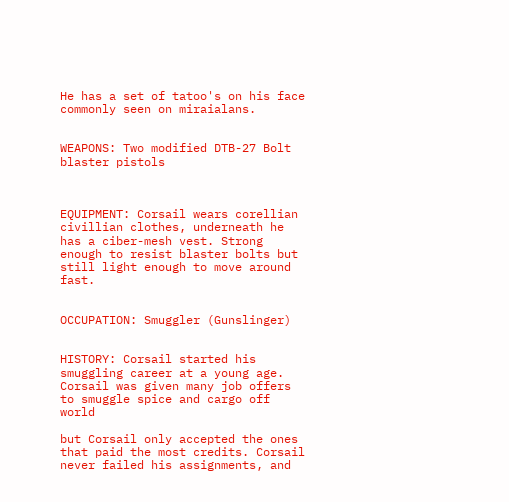He has a set of tatoo's on his face commonly seen on miraialans.


WEAPONS: Two modified DTB-27 Bolt blaster pistols



EQUIPMENT: Corsail wears corellian civillian clothes, underneath he has a ciber-mesh vest. Strong enough to resist blaster bolts but still light enough to move around fast.


OCCUPATION: Smuggler (Gunslinger)


HISTORY: Corsail started his smuggling career at a young age. Corsail was given many job offers to smuggle spice and cargo off world

but Corsail only accepted the ones that paid the most credits. Corsail never failed his assignments, and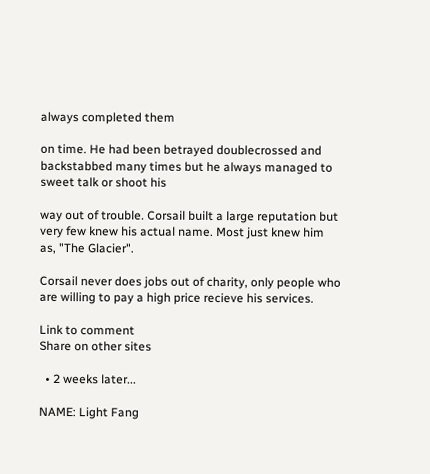always completed them

on time. He had been betrayed doublecrossed and backstabbed many times but he always managed to sweet talk or shoot his

way out of trouble. Corsail built a large reputation but very few knew his actual name. Most just knew him as, "The Glacier".

Corsail never does jobs out of charity, only people who are willing to pay a high price recieve his services.

Link to comment
Share on other sites

  • 2 weeks later...

NAME: Light Fang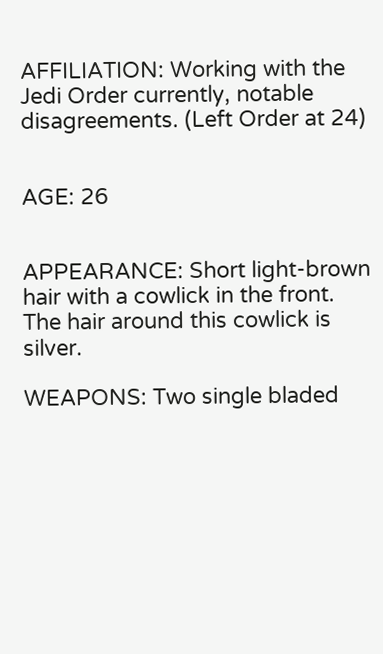AFFILIATION: Working with the Jedi Order currently, notable disagreements. (Left Order at 24)


AGE: 26


APPEARANCE: Short light-brown hair with a cowlick in the front. The hair around this cowlick is silver.

WEAPONS: Two single bladed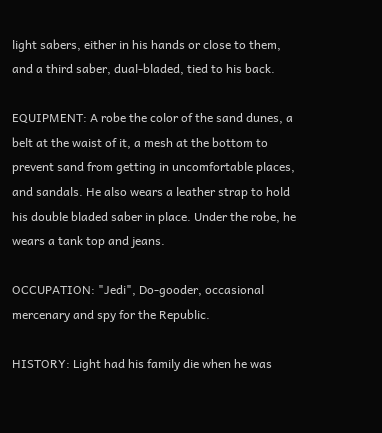light sabers, either in his hands or close to them, and a third saber, dual-bladed, tied to his back.

EQUIPMENT: A robe the color of the sand dunes, a belt at the waist of it, a mesh at the bottom to prevent sand from getting in uncomfortable places, and sandals. He also wears a leather strap to hold his double bladed saber in place. Under the robe, he wears a tank top and jeans.

OCCUPATION: "Jedi", Do-gooder, occasional mercenary and spy for the Republic.

HISTORY: Light had his family die when he was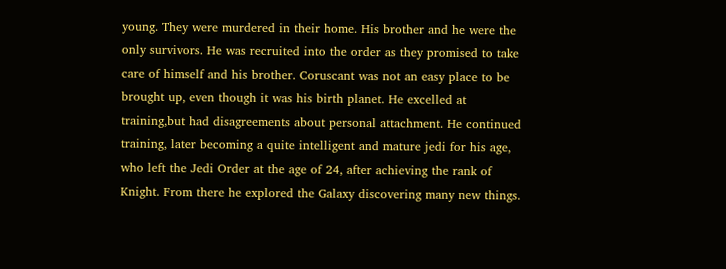young. They were murdered in their home. His brother and he were the only survivors. He was recruited into the order as they promised to take care of himself and his brother. Coruscant was not an easy place to be brought up, even though it was his birth planet. He excelled at training,but had disagreements about personal attachment. He continued training, later becoming a quite intelligent and mature jedi for his age, who left the Jedi Order at the age of 24, after achieving the rank of Knight. From there he explored the Galaxy discovering many new things.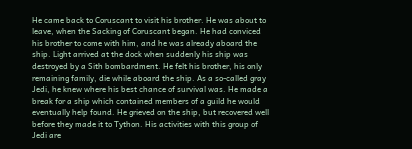He came back to Coruscant to visit his brother. He was about to leave, when the Sacking of Coruscant began. He had conviced his brother to come with him, and he was already aboard the ship. Light arrived at the dock when suddenly his ship was destroyed by a Sith bombardment. He felt his brother, his only remaining family, die while aboard the ship. As a so-called gray Jedi, he knew where his best chance of survival was. He made a break for a ship which contained members of a guild he would eventually help found. He grieved on the ship, but recovered well before they made it to Tython. His activities with this group of Jedi are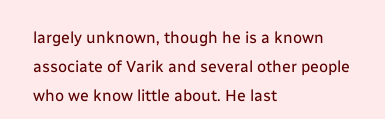largely unknown, though he is a known associate of Varik and several other people who we know little about. He last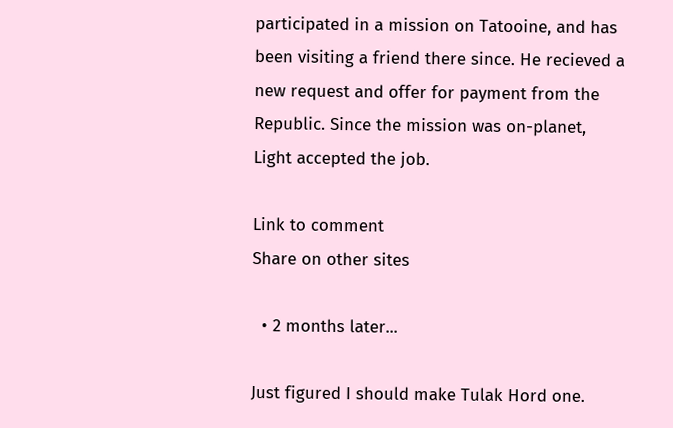participated in a mission on Tatooine, and has been visiting a friend there since. He recieved a new request and offer for payment from the Republic. Since the mission was on-planet, Light accepted the job.

Link to comment
Share on other sites

  • 2 months later...

Just figured I should make Tulak Hord one.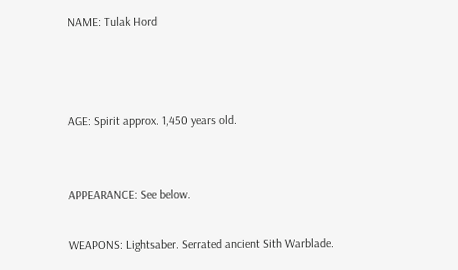NAME: Tulak Hord



AGE: Spirit approx. 1,450 years old.


APPEARANCE: See below.

WEAPONS: Lightsaber. Serrated ancient Sith Warblade.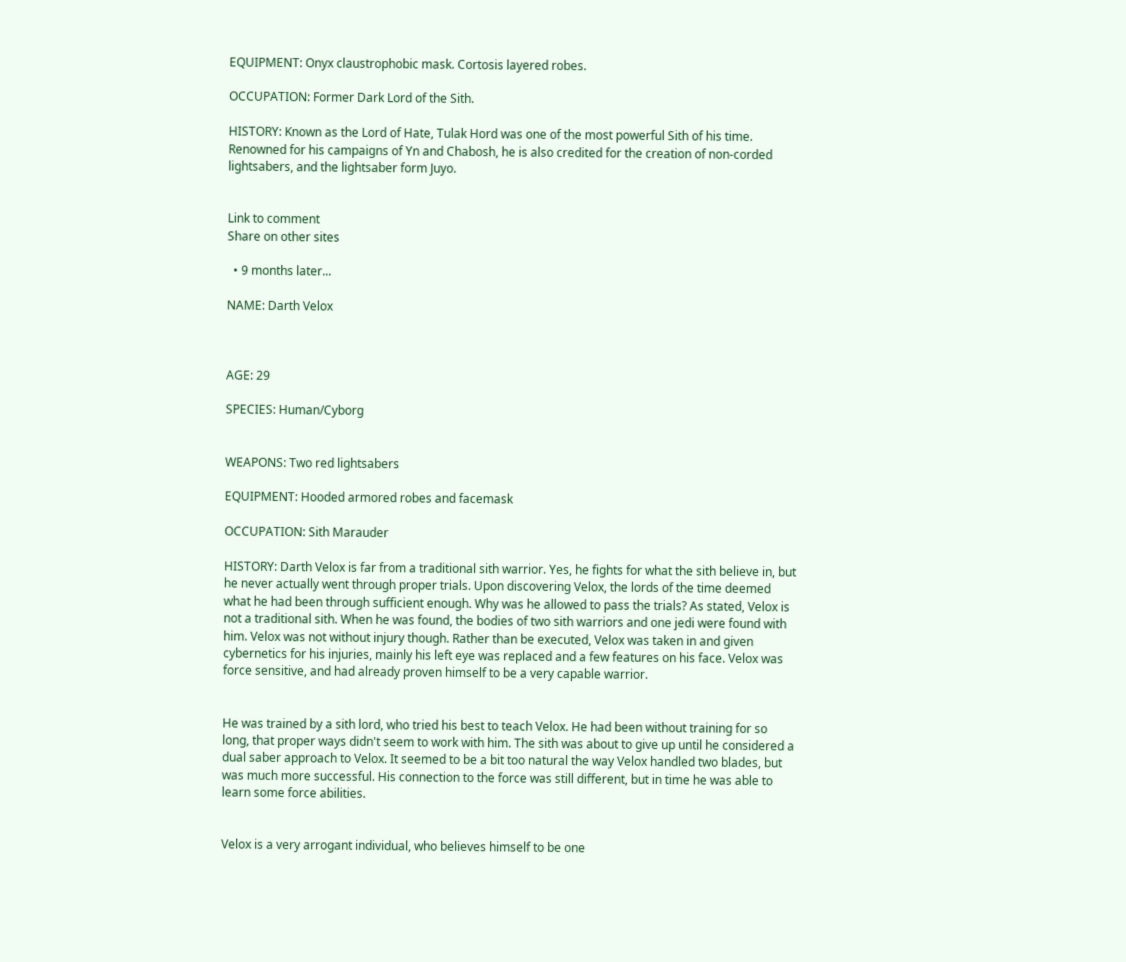EQUIPMENT: Onyx claustrophobic mask. Cortosis layered robes.

OCCUPATION: Former Dark Lord of the Sith.

HISTORY: Known as the Lord of Hate, Tulak Hord was one of the most powerful Sith of his time. Renowned for his campaigns of Yn and Chabosh, he is also credited for the creation of non-corded lightsabers, and the lightsaber form Juyo.


Link to comment
Share on other sites

  • 9 months later...

NAME: Darth Velox



AGE: 29

SPECIES: Human/Cyborg


WEAPONS: Two red lightsabers

EQUIPMENT: Hooded armored robes and facemask

OCCUPATION: Sith Marauder

HISTORY: Darth Velox is far from a traditional sith warrior. Yes, he fights for what the sith believe in, but he never actually went through proper trials. Upon discovering Velox, the lords of the time deemed what he had been through sufficient enough. Why was he allowed to pass the trials? As stated, Velox is not a traditional sith. When he was found, the bodies of two sith warriors and one jedi were found with him. Velox was not without injury though. Rather than be executed, Velox was taken in and given cybernetics for his injuries, mainly his left eye was replaced and a few features on his face. Velox was force sensitive, and had already proven himself to be a very capable warrior.


He was trained by a sith lord, who tried his best to teach Velox. He had been without training for so long, that proper ways didn't seem to work with him. The sith was about to give up until he considered a dual saber approach to Velox. It seemed to be a bit too natural the way Velox handled two blades, but was much more successful. His connection to the force was still different, but in time he was able to learn some force abilities.


Velox is a very arrogant individual, who believes himself to be one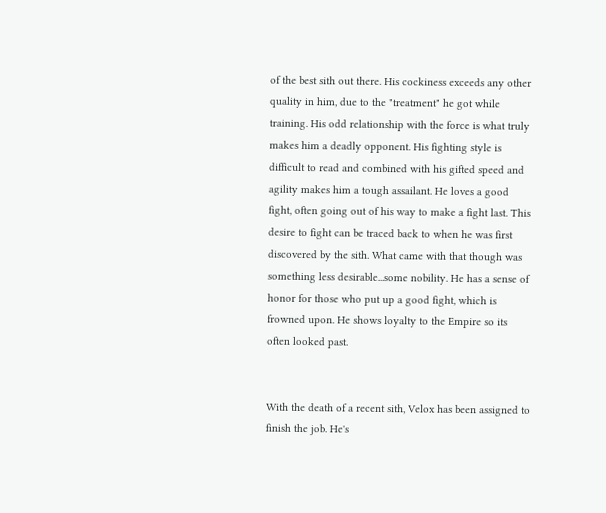of the best sith out there. His cockiness exceeds any other quality in him, due to the "treatment" he got while training. His odd relationship with the force is what truly makes him a deadly opponent. His fighting style is difficult to read and combined with his gifted speed and agility makes him a tough assailant. He loves a good fight, often going out of his way to make a fight last. This desire to fight can be traced back to when he was first discovered by the sith. What came with that though was something less desirable...some nobility. He has a sense of honor for those who put up a good fight, which is frowned upon. He shows loyalty to the Empire so its often looked past.


With the death of a recent sith, Velox has been assigned to finish the job. He's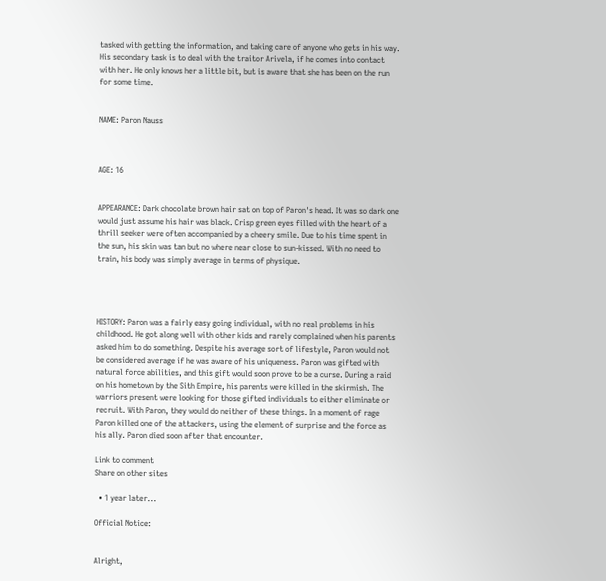tasked with getting the information, and taking care of anyone who gets in his way. His secondary task is to deal with the traitor Arivela, if he comes into contact with her. He only knows her a little bit, but is aware that she has been on the run for some time.


NAME: Paron Nauss



AGE: 16


APPEARANCE: Dark chocolate brown hair sat on top of Paron's head. It was so dark one would just assume his hair was black. Crisp green eyes filled with the heart of a thrill seeker were often accompanied by a cheery smile. Due to his time spent in the sun, his skin was tan but no where near close to sun-kissed. With no need to train, his body was simply average in terms of physique.




HISTORY: Paron was a fairly easy going individual, with no real problems in his childhood. He got along well with other kids and rarely complained when his parents asked him to do something. Despite his average sort of lifestyle, Paron would not be considered average if he was aware of his uniqueness. Paron was gifted with natural force abilities, and this gift would soon prove to be a curse. During a raid on his hometown by the Sith Empire, his parents were killed in the skirmish. The warriors present were looking for those gifted individuals to either eliminate or recruit. With Paron, they would do neither of these things. In a moment of rage Paron killed one of the attackers, using the element of surprise and the force as his ally. Paron died soon after that encounter.

Link to comment
Share on other sites

  • 1 year later...

Official Notice:


Alright,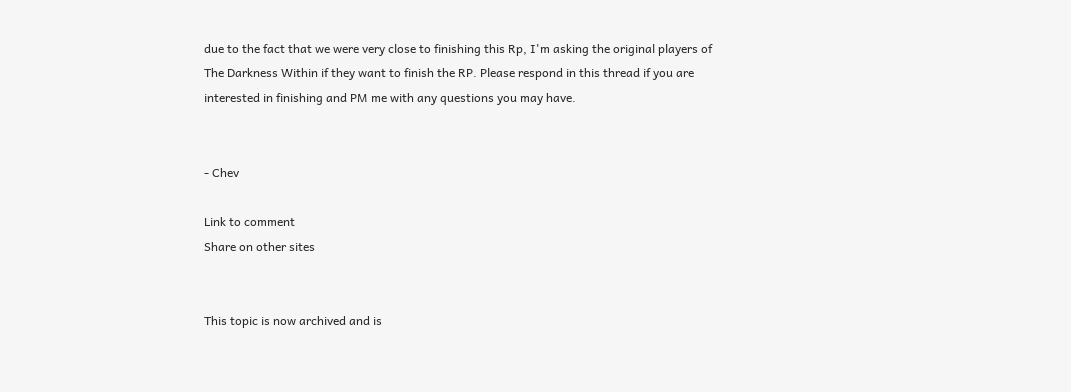due to the fact that we were very close to finishing this Rp, I'm asking the original players of The Darkness Within if they want to finish the RP. Please respond in this thread if you are interested in finishing and PM me with any questions you may have.


- Chev

Link to comment
Share on other sites


This topic is now archived and is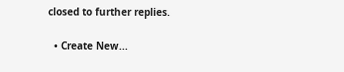closed to further replies.

  • Create New...